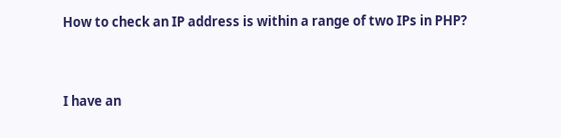How to check an IP address is within a range of two IPs in PHP?


I have an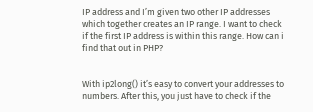IP address and I’m given two other IP addresses which together creates an IP range. I want to check if the first IP address is within this range. How can i find that out in PHP?


With ip2long() it’s easy to convert your addresses to numbers. After this, you just have to check if the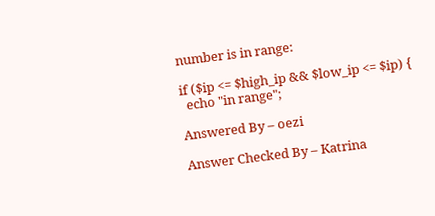number is in range:

if ($ip <= $high_ip && $low_ip <= $ip) {
  echo "in range";

Answered By – oezi

Answer Checked By – Katrina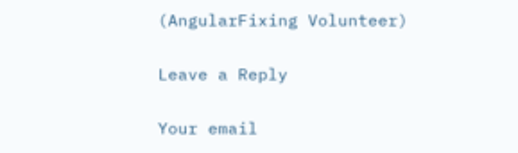(AngularFixing Volunteer)

Leave a Reply

Your email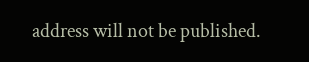address will not be published.